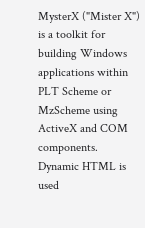MysterX ("Mister X") is a toolkit for building Windows applications within PLT Scheme or MzScheme using ActiveX and COM components. Dynamic HTML is used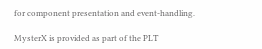for component presentation and event-handling.

MysterX is provided as part of the PLT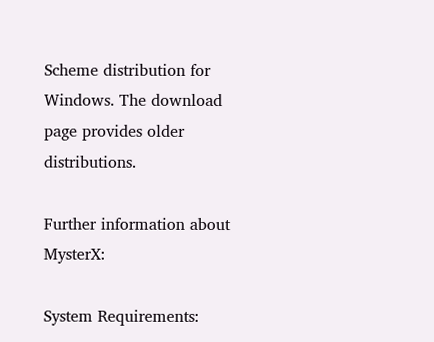Scheme distribution for Windows. The download page provides older distributions.

Further information about MysterX:

System Requirements: